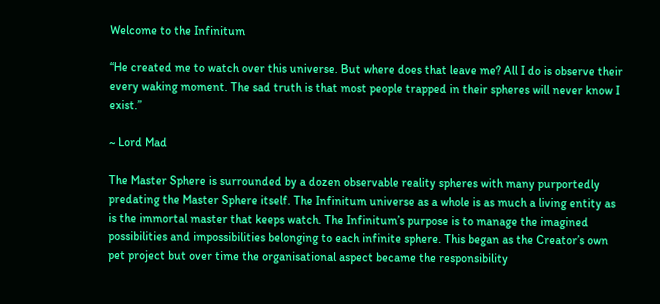Welcome to the Infinitum

“He created me to watch over this universe. But where does that leave me? All I do is observe their every waking moment. The sad truth is that most people trapped in their spheres will never know I exist.”

~ Lord Mad

The Master Sphere is surrounded by a dozen observable reality spheres with many purportedly predating the Master Sphere itself. The Infinitum universe as a whole is as much a living entity as is the immortal master that keeps watch. The Infinitum’s purpose is to manage the imagined possibilities and impossibilities belonging to each infinite sphere. This began as the Creator’s own pet project but over time the organisational aspect became the responsibility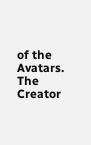of the Avatars. The Creator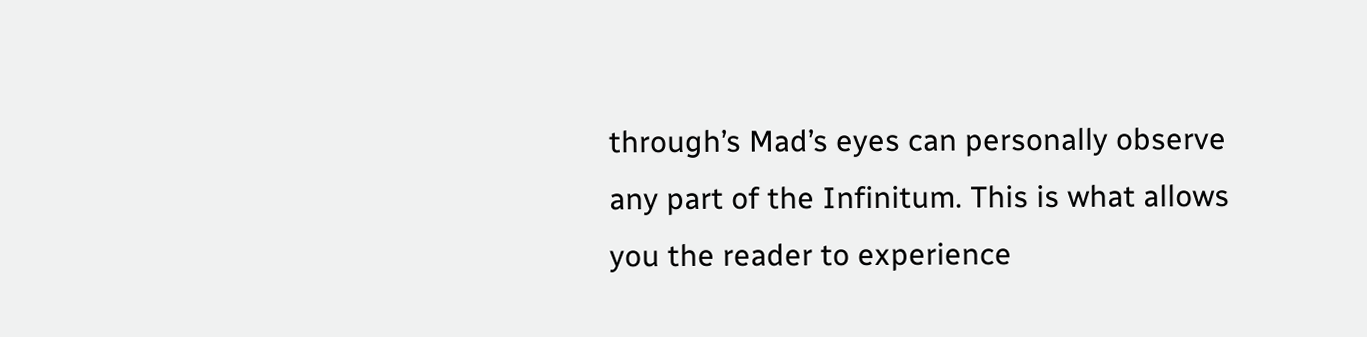through’s Mad’s eyes can personally observe any part of the Infinitum. This is what allows you the reader to experience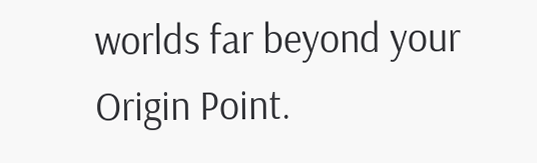worlds far beyond your Origin Point.